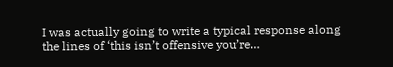I was actually going to write a typical response along the lines of ‘this isn’t offensive you’re…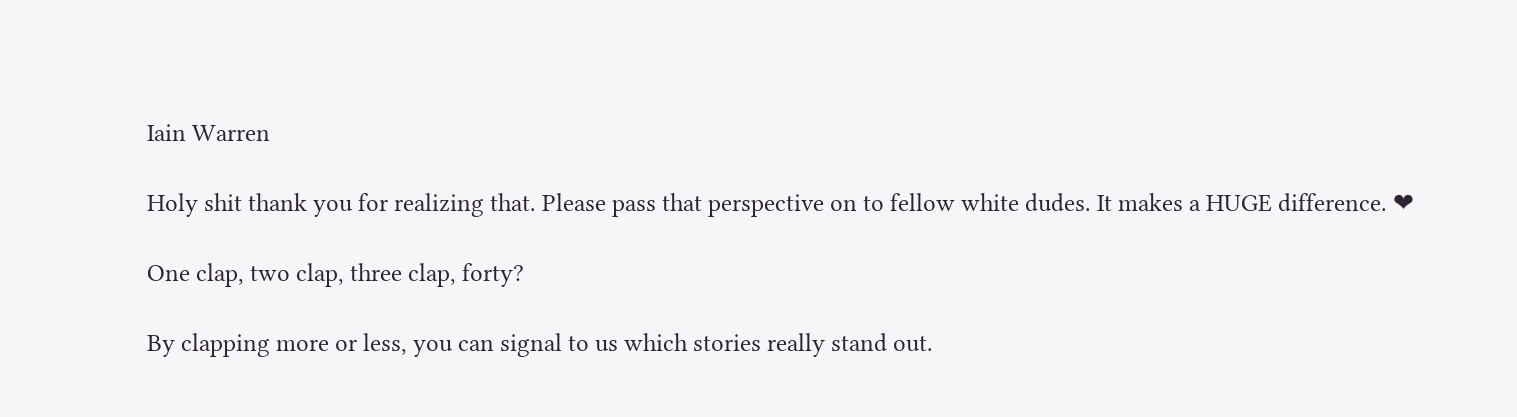Iain Warren

Holy shit thank you for realizing that. Please pass that perspective on to fellow white dudes. It makes a HUGE difference. ❤

One clap, two clap, three clap, forty?

By clapping more or less, you can signal to us which stories really stand out.